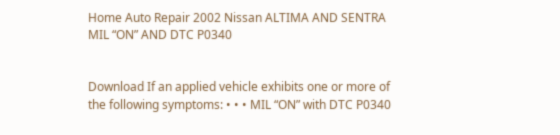Home Auto Repair 2002 Nissan ALTIMA AND SENTRA MIL “ON” AND DTC P0340


Download If an applied vehicle exhibits one or more of the following symptoms: • • • MIL “ON” with DTC P0340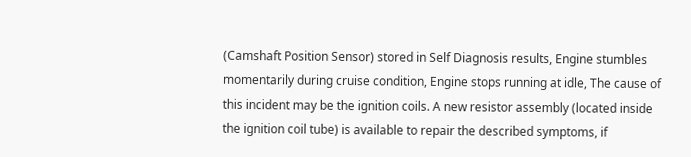(Camshaft Position Sensor) stored in Self Diagnosis results, Engine stumbles momentarily during cruise condition, Engine stops running at idle, The cause of this incident may be the ignition coils. A new resistor assembly (located inside the ignition coil tube) is available to repair the described symptoms, if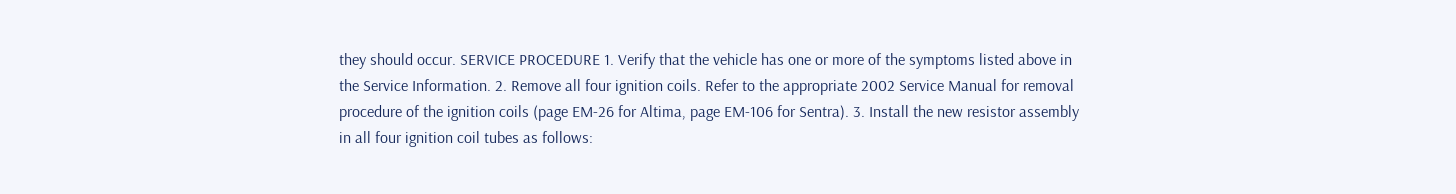they should occur. SERVICE PROCEDURE 1. Verify that the vehicle has one or more of the symptoms listed above in the Service Information. 2. Remove all four ignition coils. Refer to the appropriate 2002 Service Manual for removal procedure of the ignition coils (page EM-26 for Altima, page EM-106 for Sentra). 3. Install the new resistor assembly in all four ignition coil tubes as follows: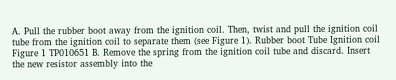A. Pull the rubber boot away from the ignition coil. Then, twist and pull the ignition coil tube from the ignition coil to separate them (see Figure 1). Rubber boot Tube Ignition coil Figure 1 TP010651 B. Remove the spring from the ignition coil tube and discard. Insert the new resistor assembly into the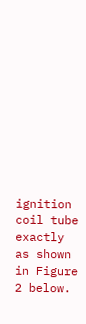ignition coil tube exactly as shown in Figure 2 below.